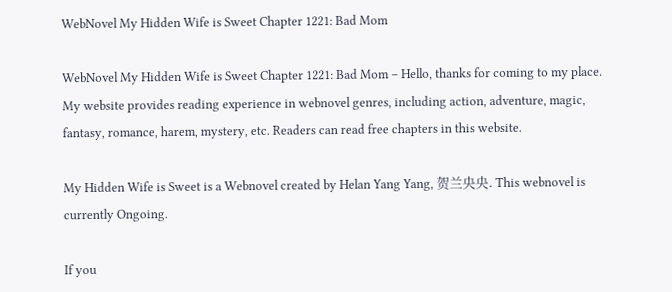WebNovel My Hidden Wife is Sweet Chapter 1221: Bad Mom

WebNovel My Hidden Wife is Sweet Chapter 1221: Bad Mom – Hello, thanks for coming to my place. My website provides reading experience in webnovel genres, including action, adventure, magic, fantasy, romance, harem, mystery, etc. Readers can read free chapters in this website.

My Hidden Wife is Sweet is a Webnovel created by Helan Yang Yang, 贺兰央央. This webnovel is currently Ongoing.

If you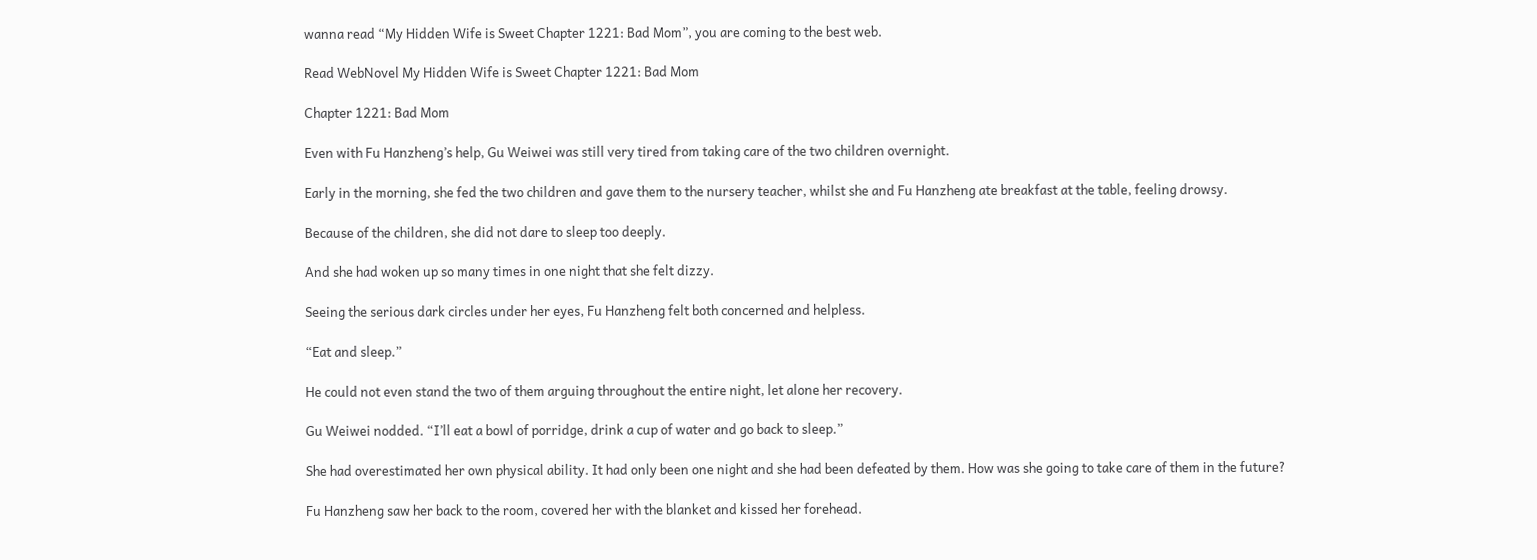wanna read “My Hidden Wife is Sweet Chapter 1221: Bad Mom”, you are coming to the best web.

Read WebNovel My Hidden Wife is Sweet Chapter 1221: Bad Mom

Chapter 1221: Bad Mom

Even with Fu Hanzheng’s help, Gu Weiwei was still very tired from taking care of the two children overnight.

Early in the morning, she fed the two children and gave them to the nursery teacher, whilst she and Fu Hanzheng ate breakfast at the table, feeling drowsy.

Because of the children, she did not dare to sleep too deeply.

And she had woken up so many times in one night that she felt dizzy.

Seeing the serious dark circles under her eyes, Fu Hanzheng felt both concerned and helpless.

“Eat and sleep.”

He could not even stand the two of them arguing throughout the entire night, let alone her recovery.

Gu Weiwei nodded. “I’ll eat a bowl of porridge, drink a cup of water and go back to sleep.”

She had overestimated her own physical ability. It had only been one night and she had been defeated by them. How was she going to take care of them in the future?

Fu Hanzheng saw her back to the room, covered her with the blanket and kissed her forehead.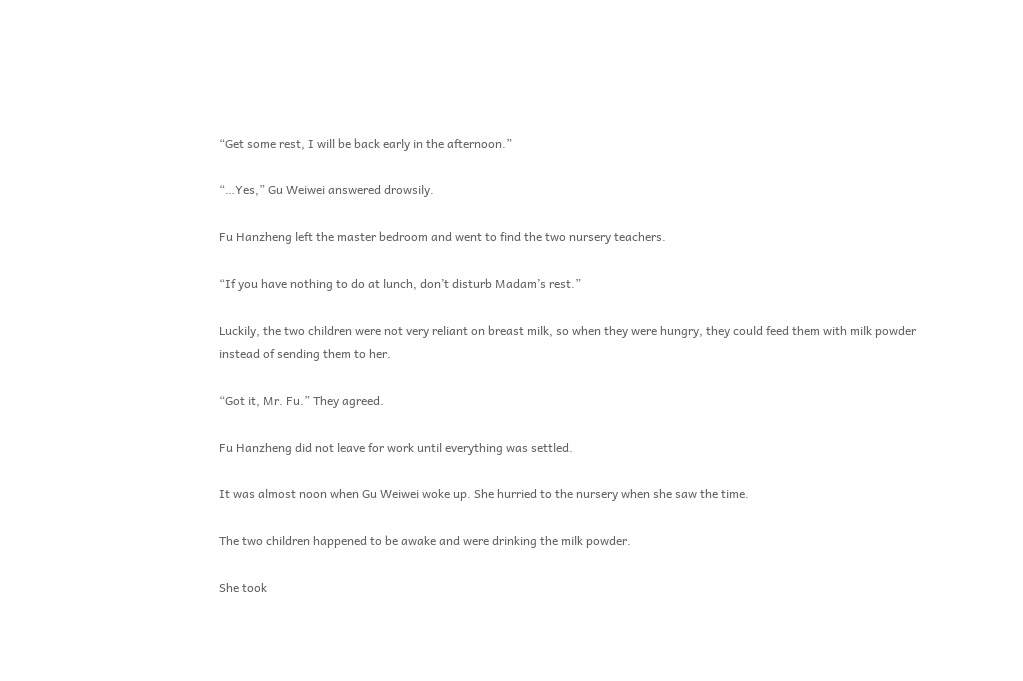“Get some rest, I will be back early in the afternoon.”

“…Yes,” Gu Weiwei answered drowsily.

Fu Hanzheng left the master bedroom and went to find the two nursery teachers.

“If you have nothing to do at lunch, don’t disturb Madam’s rest.”

Luckily, the two children were not very reliant on breast milk, so when they were hungry, they could feed them with milk powder instead of sending them to her.

“Got it, Mr. Fu.” They agreed.

Fu Hanzheng did not leave for work until everything was settled.

It was almost noon when Gu Weiwei woke up. She hurried to the nursery when she saw the time.

The two children happened to be awake and were drinking the milk powder.

She took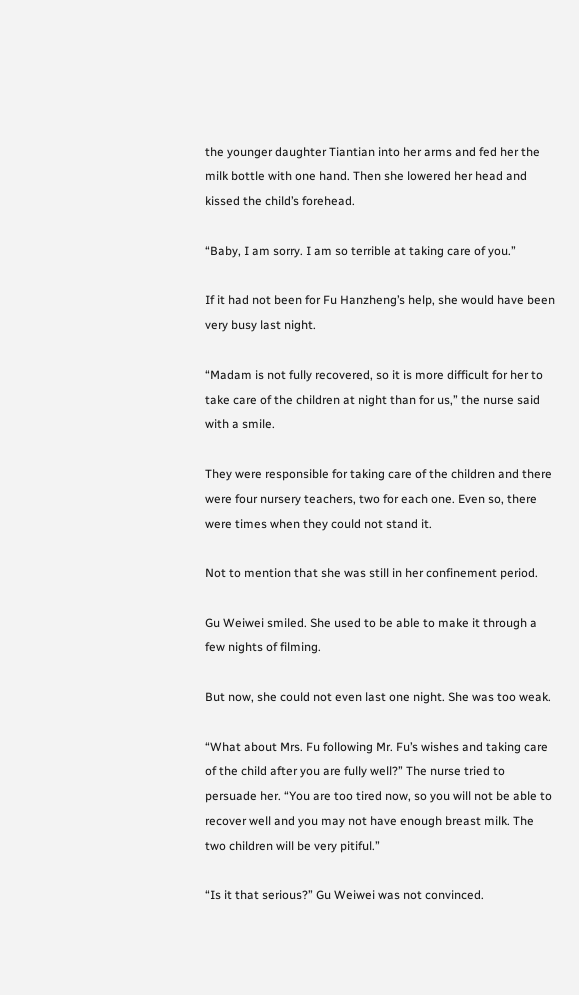the younger daughter Tiantian into her arms and fed her the milk bottle with one hand. Then she lowered her head and kissed the child’s forehead.

“Baby, I am sorry. I am so terrible at taking care of you.”

If it had not been for Fu Hanzheng’s help, she would have been very busy last night.

“Madam is not fully recovered, so it is more difficult for her to take care of the children at night than for us,” the nurse said with a smile.

They were responsible for taking care of the children and there were four nursery teachers, two for each one. Even so, there were times when they could not stand it.

Not to mention that she was still in her confinement period.

Gu Weiwei smiled. She used to be able to make it through a few nights of filming.

But now, she could not even last one night. She was too weak.

“What about Mrs. Fu following Mr. Fu’s wishes and taking care of the child after you are fully well?” The nurse tried to persuade her. “You are too tired now, so you will not be able to recover well and you may not have enough breast milk. The two children will be very pitiful.”

“Is it that serious?” Gu Weiwei was not convinced.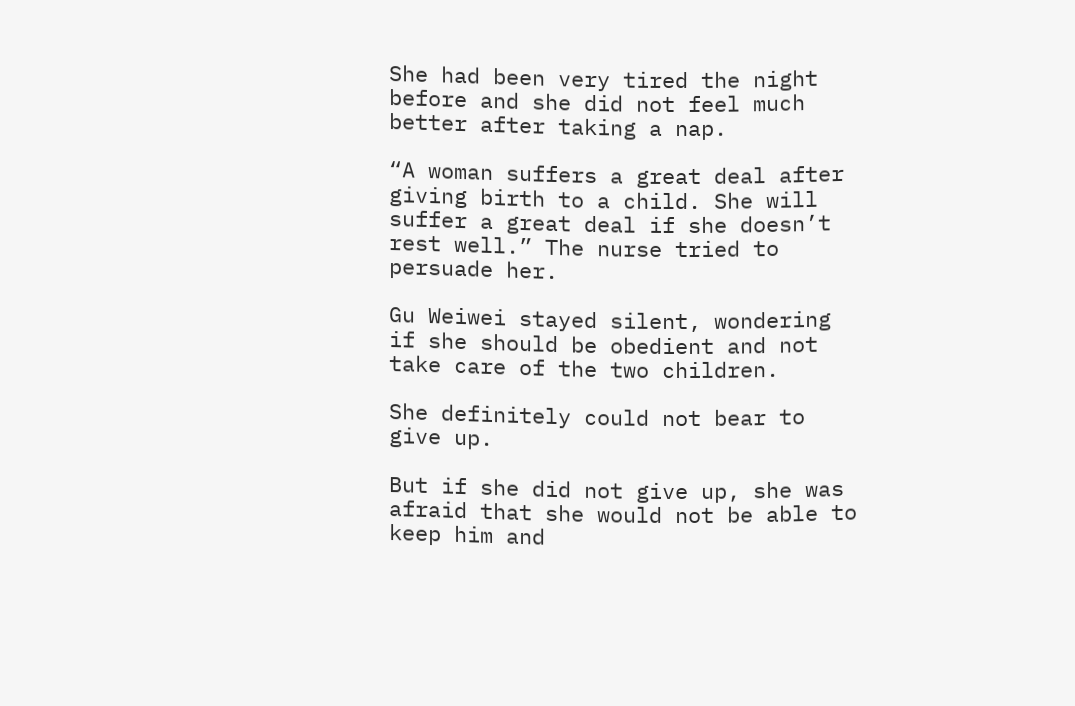She had been very tired the night before and she did not feel much better after taking a nap.

“A woman suffers a great deal after giving birth to a child. She will suffer a great deal if she doesn’t rest well.” The nurse tried to persuade her.

Gu Weiwei stayed silent, wondering if she should be obedient and not take care of the two children.

She definitely could not bear to give up.

But if she did not give up, she was afraid that she would not be able to keep him and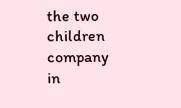the two children company in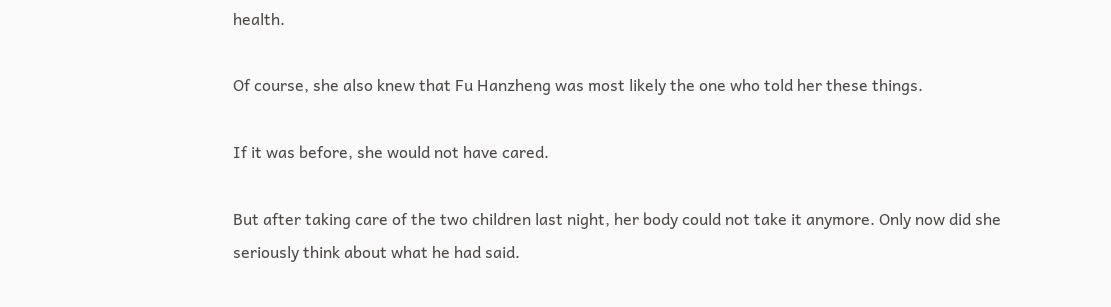health.

Of course, she also knew that Fu Hanzheng was most likely the one who told her these things.

If it was before, she would not have cared.

But after taking care of the two children last night, her body could not take it anymore. Only now did she seriously think about what he had said.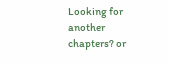Looking for another chapters? or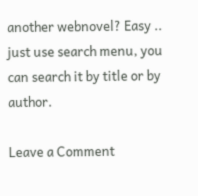another webnovel? Easy .. just use search menu, you can search it by title or by author.

Leave a Comment